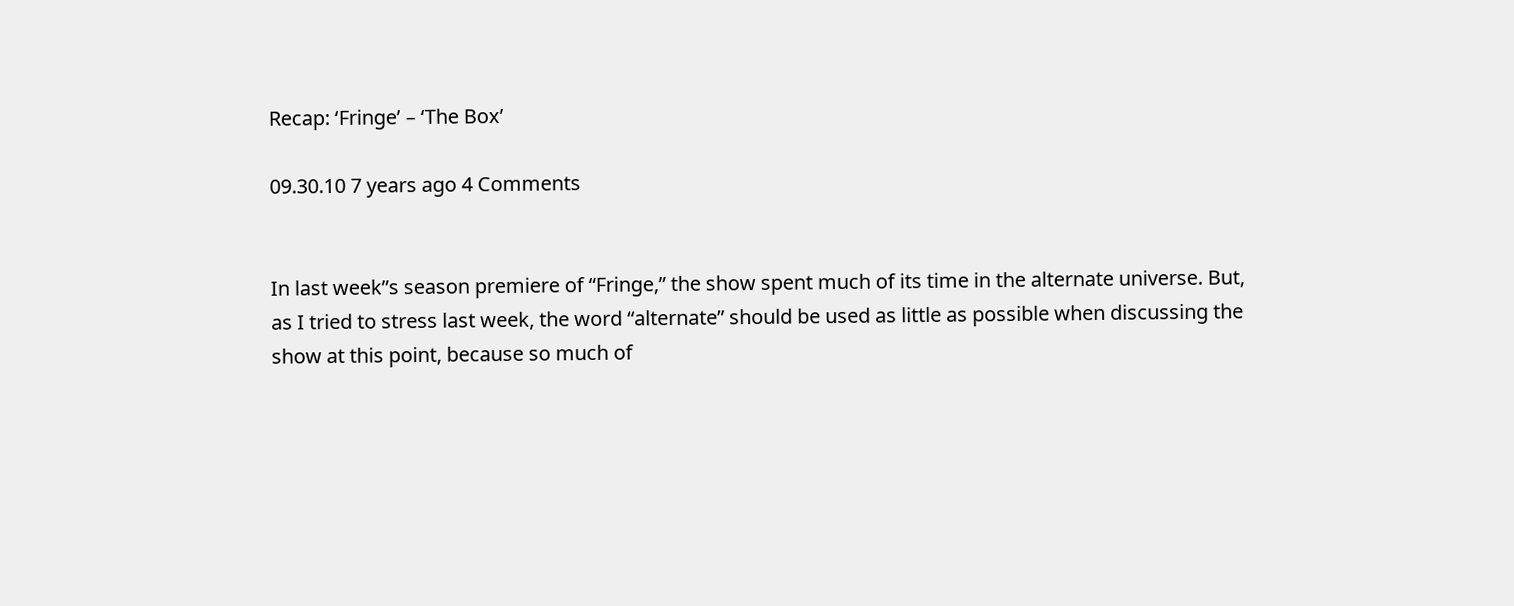Recap: ‘Fringe’ – ‘The Box’

09.30.10 7 years ago 4 Comments


In last week”s season premiere of “Fringe,” the show spent much of its time in the alternate universe. But, as I tried to stress last week, the word “alternate” should be used as little as possible when discussing the show at this point, because so much of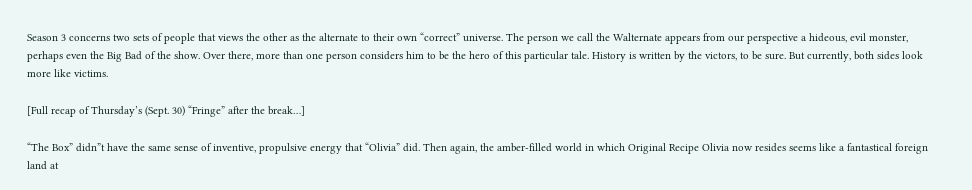Season 3 concerns two sets of people that views the other as the alternate to their own “correct” universe. The person we call the Walternate appears from our perspective a hideous, evil monster, perhaps even the Big Bad of the show. Over there, more than one person considers him to be the hero of this particular tale. History is written by the victors, to be sure. But currently, both sides look more like victims.

[Full recap of Thursday’s (Sept. 30) “Fringe” after the break…]

“The Box” didn”t have the same sense of inventive, propulsive energy that “Olivia” did. Then again, the amber-filled world in which Original Recipe Olivia now resides seems like a fantastical foreign land at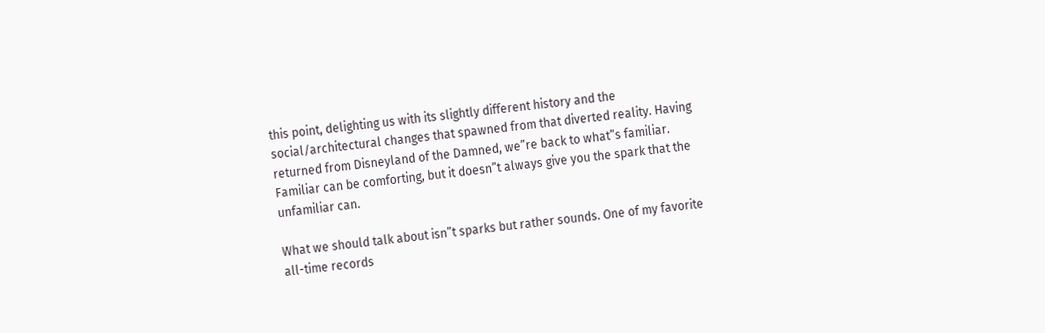this point, delighting us with its slightly different history and the social/architectural changes that spawned from that diverted reality. Having returned from Disneyland of the Damned, we”re back to what”s familiar. Familiar can be comforting, but it doesn”t always give you the spark that the unfamiliar can.

What we should talk about isn”t sparks but rather sounds. One of my favorite all-time records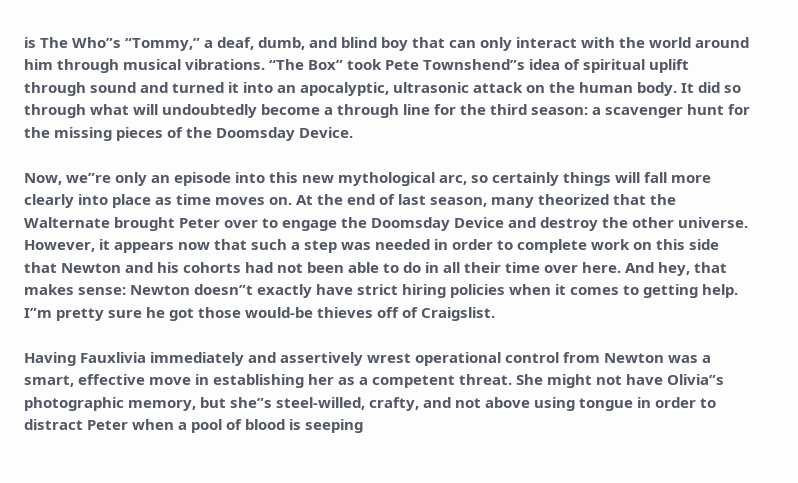is The Who”s “Tommy,” a deaf, dumb, and blind boy that can only interact with the world around him through musical vibrations. “The Box” took Pete Townshend”s idea of spiritual uplift through sound and turned it into an apocalyptic, ultrasonic attack on the human body. It did so through what will undoubtedly become a through line for the third season: a scavenger hunt for the missing pieces of the Doomsday Device.

Now, we”re only an episode into this new mythological arc, so certainly things will fall more clearly into place as time moves on. At the end of last season, many theorized that the Walternate brought Peter over to engage the Doomsday Device and destroy the other universe. However, it appears now that such a step was needed in order to complete work on this side that Newton and his cohorts had not been able to do in all their time over here. And hey, that makes sense: Newton doesn”t exactly have strict hiring policies when it comes to getting help. I”m pretty sure he got those would-be thieves off of Craigslist.

Having Fauxlivia immediately and assertively wrest operational control from Newton was a smart, effective move in establishing her as a competent threat. She might not have Olivia”s photographic memory, but she”s steel-willed, crafty, and not above using tongue in order to distract Peter when a pool of blood is seeping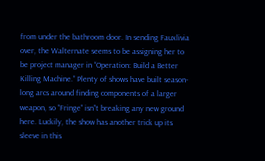from under the bathroom door. In sending Fauxlivia over, the Walternate seems to be assigning her to be project manager in “Operation: Build a Better Killing Machine.” Plenty of shows have built season-long arcs around finding components of a larger weapon, so “Fringe” isn”t breaking any new ground here. Luckily, the show has another trick up its sleeve in this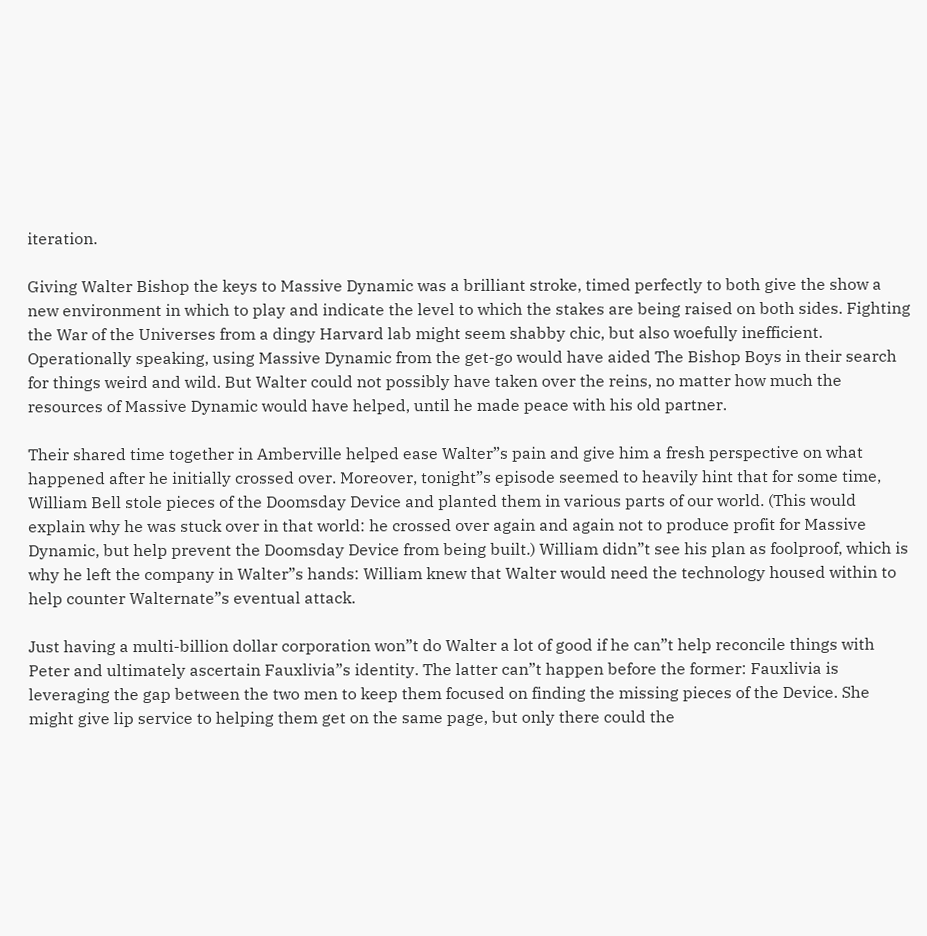iteration.

Giving Walter Bishop the keys to Massive Dynamic was a brilliant stroke, timed perfectly to both give the show a new environment in which to play and indicate the level to which the stakes are being raised on both sides. Fighting the War of the Universes from a dingy Harvard lab might seem shabby chic, but also woefully inefficient. Operationally speaking, using Massive Dynamic from the get-go would have aided The Bishop Boys in their search for things weird and wild. But Walter could not possibly have taken over the reins, no matter how much the resources of Massive Dynamic would have helped, until he made peace with his old partner.

Their shared time together in Amberville helped ease Walter”s pain and give him a fresh perspective on what happened after he initially crossed over. Moreover, tonight”s episode seemed to heavily hint that for some time, William Bell stole pieces of the Doomsday Device and planted them in various parts of our world. (This would explain why he was stuck over in that world: he crossed over again and again not to produce profit for Massive Dynamic, but help prevent the Doomsday Device from being built.) William didn”t see his plan as foolproof, which is why he left the company in Walter”s hands: William knew that Walter would need the technology housed within to help counter Walternate”s eventual attack.

Just having a multi-billion dollar corporation won”t do Walter a lot of good if he can”t help reconcile things with Peter and ultimately ascertain Fauxlivia”s identity. The latter can”t happen before the former: Fauxlivia is leveraging the gap between the two men to keep them focused on finding the missing pieces of the Device. She might give lip service to helping them get on the same page, but only there could the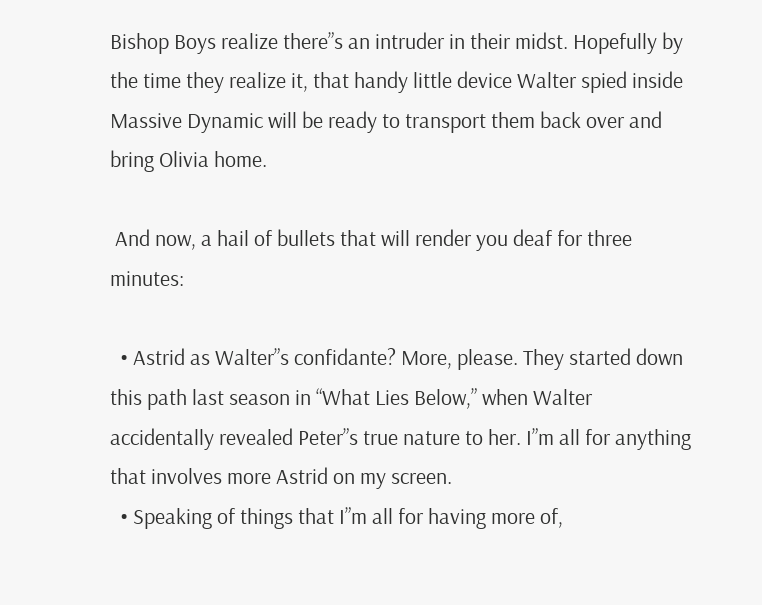Bishop Boys realize there”s an intruder in their midst. Hopefully by the time they realize it, that handy little device Walter spied inside Massive Dynamic will be ready to transport them back over and bring Olivia home.

 And now, a hail of bullets that will render you deaf for three minutes:

  • Astrid as Walter”s confidante? More, please. They started down this path last season in “What Lies Below,” when Walter accidentally revealed Peter”s true nature to her. I”m all for anything that involves more Astrid on my screen.
  • Speaking of things that I”m all for having more of,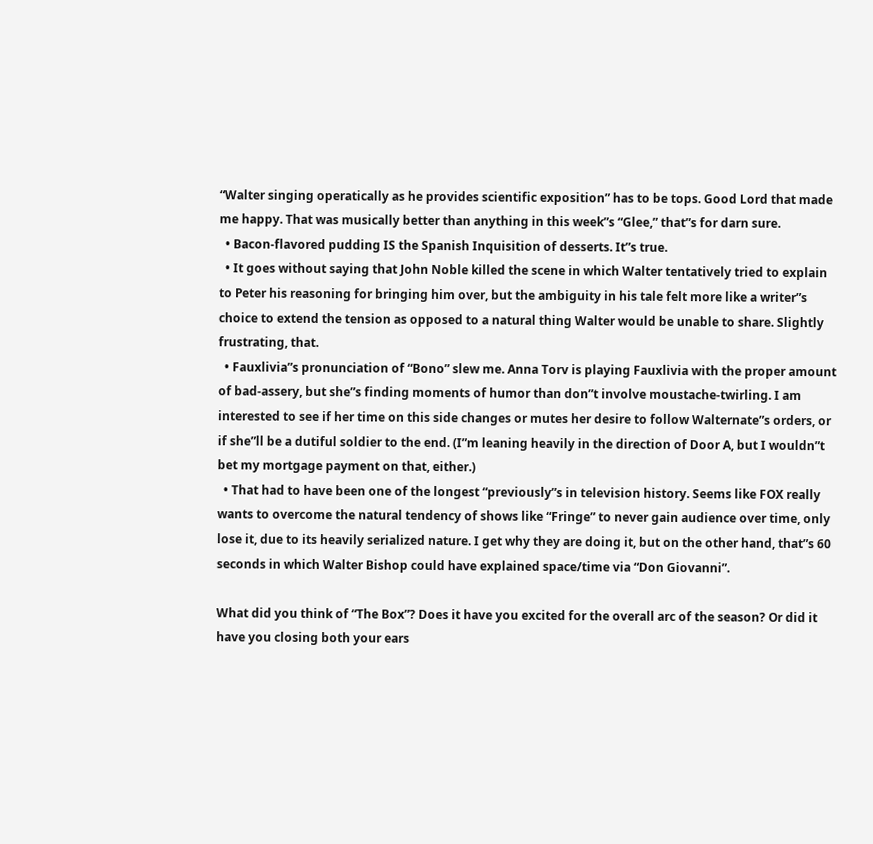“Walter singing operatically as he provides scientific exposition” has to be tops. Good Lord that made me happy. That was musically better than anything in this week”s “Glee,” that”s for darn sure.
  • Bacon-flavored pudding IS the Spanish Inquisition of desserts. It”s true.
  • It goes without saying that John Noble killed the scene in which Walter tentatively tried to explain to Peter his reasoning for bringing him over, but the ambiguity in his tale felt more like a writer”s choice to extend the tension as opposed to a natural thing Walter would be unable to share. Slightly frustrating, that.
  • Fauxlivia”s pronunciation of “Bono” slew me. Anna Torv is playing Fauxlivia with the proper amount of bad-assery, but she”s finding moments of humor than don”t involve moustache-twirling. I am interested to see if her time on this side changes or mutes her desire to follow Walternate”s orders, or if she”ll be a dutiful soldier to the end. (I”m leaning heavily in the direction of Door A, but I wouldn”t bet my mortgage payment on that, either.)
  • That had to have been one of the longest “previously”s in television history. Seems like FOX really wants to overcome the natural tendency of shows like “Fringe” to never gain audience over time, only lose it, due to its heavily serialized nature. I get why they are doing it, but on the other hand, that”s 60 seconds in which Walter Bishop could have explained space/time via “Don Giovanni”.

What did you think of “The Box”? Does it have you excited for the overall arc of the season? Or did it have you closing both your ears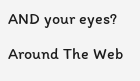AND your eyes?

Around The Web